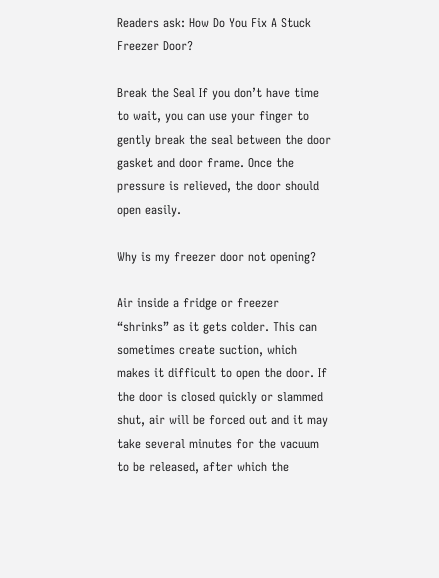Readers ask: How Do You Fix A Stuck Freezer Door?

Break the Seal If you don’t have time to wait, you can use your finger to gently break the seal between the door gasket and door frame. Once the pressure is relieved, the door should open easily.

Why is my freezer door not opening?

Air inside a fridge or freezer “shrinks” as it gets colder. This can sometimes create suction, which makes it difficult to open the door. If the door is closed quickly or slammed shut, air will be forced out and it may take several minutes for the vacuum to be released, after which the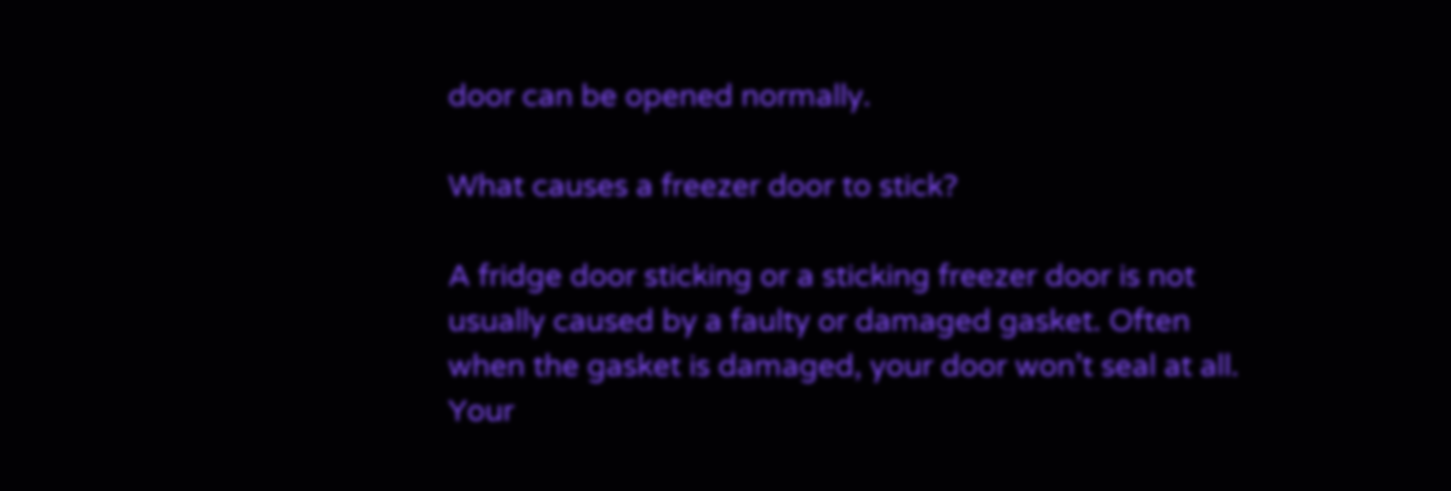door can be opened normally.

What causes a freezer door to stick?

A fridge door sticking or a sticking freezer door is not usually caused by a faulty or damaged gasket. Often when the gasket is damaged, your door won’t seal at all. Your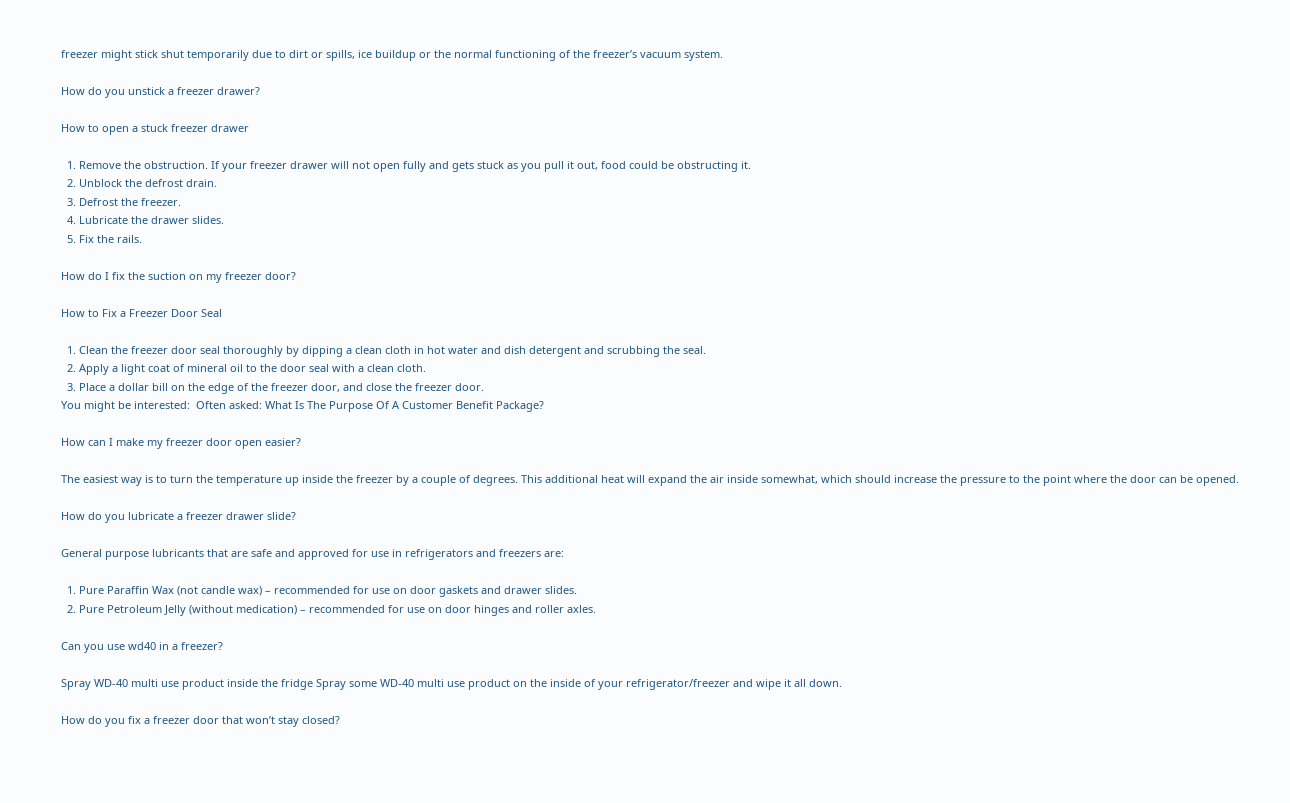freezer might stick shut temporarily due to dirt or spills, ice buildup or the normal functioning of the freezer’s vacuum system.

How do you unstick a freezer drawer?

How to open a stuck freezer drawer

  1. Remove the obstruction. If your freezer drawer will not open fully and gets stuck as you pull it out, food could be obstructing it.
  2. Unblock the defrost drain.
  3. Defrost the freezer.
  4. Lubricate the drawer slides.
  5. Fix the rails.

How do I fix the suction on my freezer door?

How to Fix a Freezer Door Seal

  1. Clean the freezer door seal thoroughly by dipping a clean cloth in hot water and dish detergent and scrubbing the seal.
  2. Apply a light coat of mineral oil to the door seal with a clean cloth.
  3. Place a dollar bill on the edge of the freezer door, and close the freezer door.
You might be interested:  Often asked: What Is The Purpose Of A Customer Benefit Package?

How can I make my freezer door open easier?

The easiest way is to turn the temperature up inside the freezer by a couple of degrees. This additional heat will expand the air inside somewhat, which should increase the pressure to the point where the door can be opened.

How do you lubricate a freezer drawer slide?

General purpose lubricants that are safe and approved for use in refrigerators and freezers are:

  1. Pure Paraffin Wax (not candle wax) – recommended for use on door gaskets and drawer slides.
  2. Pure Petroleum Jelly (without medication) – recommended for use on door hinges and roller axles.

Can you use wd40 in a freezer?

Spray WD-40 multi use product inside the fridge Spray some WD-40 multi use product on the inside of your refrigerator/freezer and wipe it all down.

How do you fix a freezer door that won’t stay closed?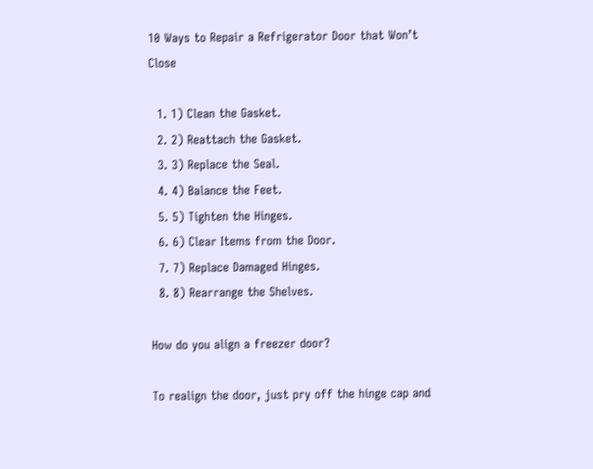10 Ways to Repair a Refrigerator Door that Won’t Close

  1. 1) Clean the Gasket.
  2. 2) Reattach the Gasket.
  3. 3) Replace the Seal.
  4. 4) Balance the Feet.
  5. 5) Tighten the Hinges.
  6. 6) Clear Items from the Door.
  7. 7) Replace Damaged Hinges.
  8. 8) Rearrange the Shelves.

How do you align a freezer door?

To realign the door, just pry off the hinge cap and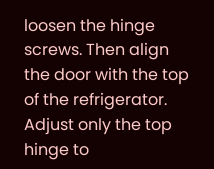loosen the hinge screws. Then align the door with the top of the refrigerator. Adjust only the top hinge to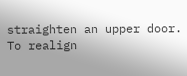straighten an upper door. To realign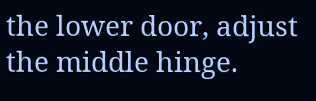the lower door, adjust the middle hinge.